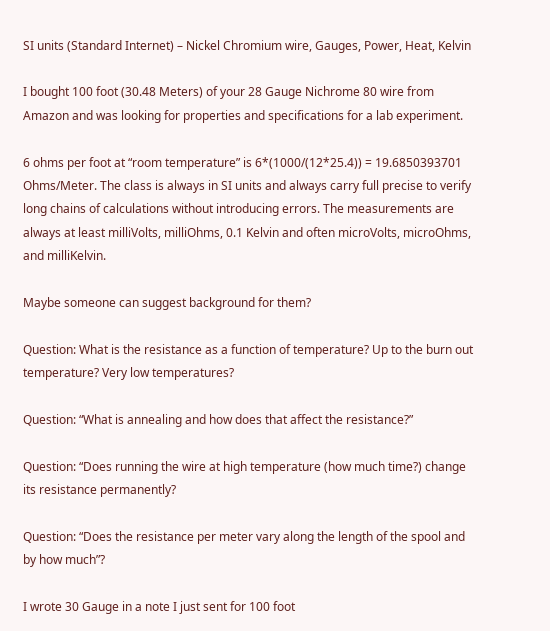SI units (Standard Internet) – Nickel Chromium wire, Gauges, Power, Heat, Kelvin

I bought 100 foot (30.48 Meters) of your 28 Gauge Nichrome 80 wire from Amazon and was looking for properties and specifications for a lab experiment.

6 ohms per foot at “room temperature” is 6*(1000/(12*25.4)) = 19.6850393701 Ohms/Meter. The class is always in SI units and always carry full precise to verify long chains of calculations without introducing errors. The measurements are always at least milliVolts, milliOhms, 0.1 Kelvin and often microVolts, microOhms, and milliKelvin.

Maybe someone can suggest background for them?

Question: What is the resistance as a function of temperature? Up to the burn out temperature? Very low temperatures?

Question: “What is annealing and how does that affect the resistance?”

Question: “Does running the wire at high temperature (how much time?) change its resistance permanently?

Question: “Does the resistance per meter vary along the length of the spool and by how much”?

I wrote 30 Gauge in a note I just sent for 100 foot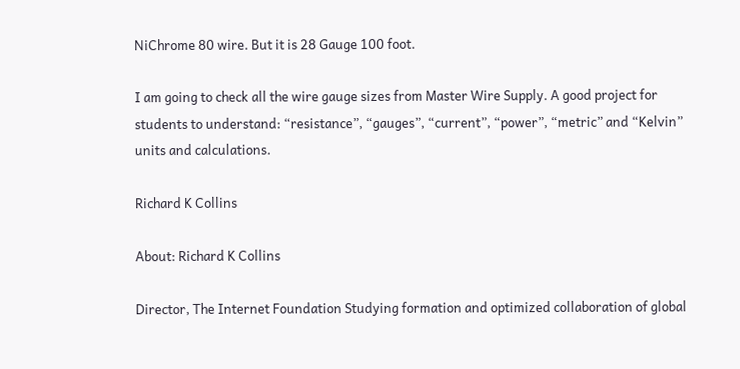NiChrome 80 wire. But it is 28 Gauge 100 foot.

I am going to check all the wire gauge sizes from Master Wire Supply. A good project for students to understand: “resistance”, “gauges”, “current”, “power”, “metric” and “Kelvin” units and calculations.

Richard K Collins

About: Richard K Collins

Director, The Internet Foundation Studying formation and optimized collaboration of global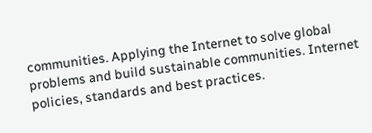communities. Applying the Internet to solve global problems and build sustainable communities. Internet policies, standards and best practices.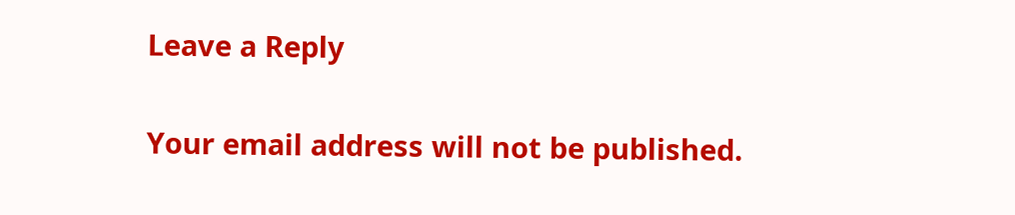Leave a Reply

Your email address will not be published.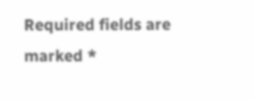Required fields are marked *